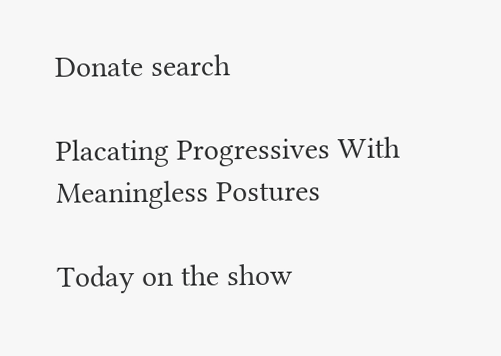Donate search

Placating Progressives With Meaningless Postures

Today on the show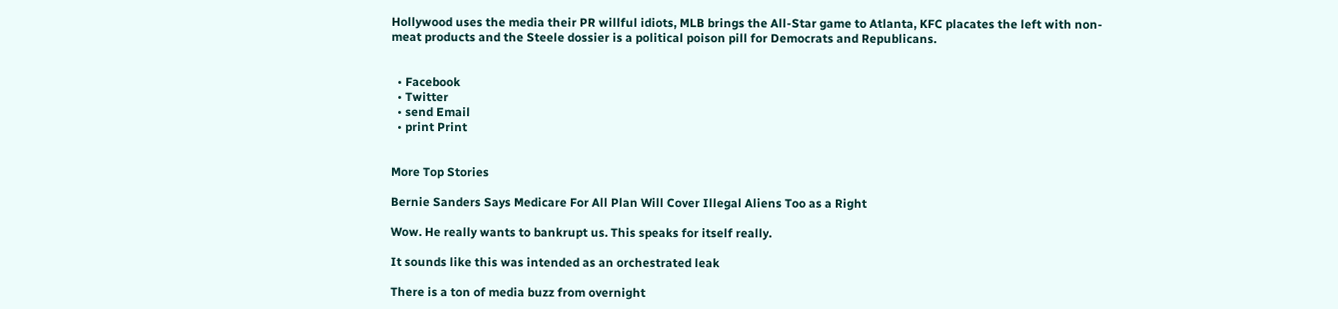Hollywood uses the media their PR willful idiots, MLB brings the All-Star game to Atlanta, KFC placates the left with non-meat products and the Steele dossier is a political poison pill for Democrats and Republicans.


  • Facebook
  • Twitter
  • send Email
  • print Print


More Top Stories

Bernie Sanders Says Medicare For All Plan Will Cover Illegal Aliens Too as a Right

Wow. He really wants to bankrupt us. This speaks for itself really.

It sounds like this was intended as an orchestrated leak

There is a ton of media buzz from overnight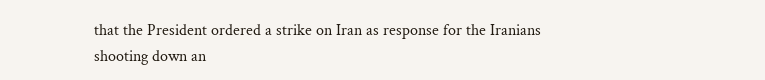that the President ordered a strike on Iran as response for the Iranians shooting down an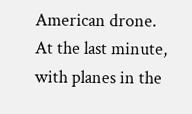American drone. At the last minute, with planes in the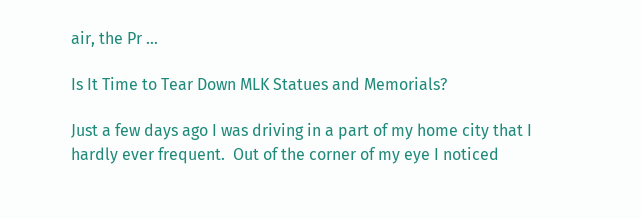air, the Pr …

Is It Time to Tear Down MLK Statues and Memorials?

Just a few days ago I was driving in a part of my home city that I hardly ever frequent.  Out of the corner of my eye I noticed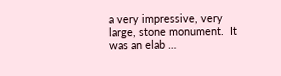a very impressive, very large, stone monument.  It was an elab …